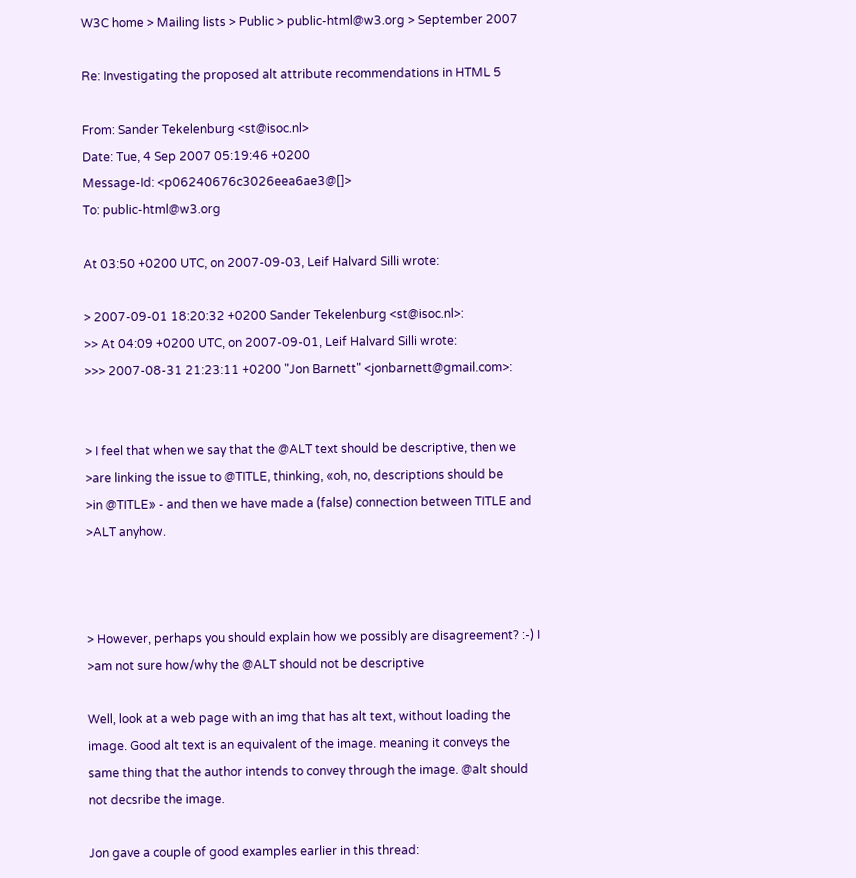W3C home > Mailing lists > Public > public-html@w3.org > September 2007

Re: Investigating the proposed alt attribute recommendations in HTML 5

From: Sander Tekelenburg <st@isoc.nl>
Date: Tue, 4 Sep 2007 05:19:46 +0200
Message-Id: <p06240676c3026eea6ae3@[]>
To: public-html@w3.org

At 03:50 +0200 UTC, on 2007-09-03, Leif Halvard Silli wrote:

> 2007-09-01 18:20:32 +0200 Sander Tekelenburg <st@isoc.nl>:
>> At 04:09 +0200 UTC, on 2007-09-01, Leif Halvard Silli wrote:
>>> 2007-08-31 21:23:11 +0200 "Jon Barnett" <jonbarnett@gmail.com>:


> I feel that when we say that the @ALT text should be descriptive, then we
>are linking the issue to @TITLE, thinking, «oh, no, descriptions should be
>in @TITLE» - and then we have made a (false) connection between TITLE and
>ALT anyhow.



> However, perhaps you should explain how we possibly are disagreement? :-) I
>am not sure how/why the @ALT should not be descriptive

Well, look at a web page with an img that has alt text, without loading the
image. Good alt text is an equivalent of the image. meaning it conveys the
same thing that the author intends to convey through the image. @alt should
not decsribe the image.

Jon gave a couple of good examples earlier in this thread: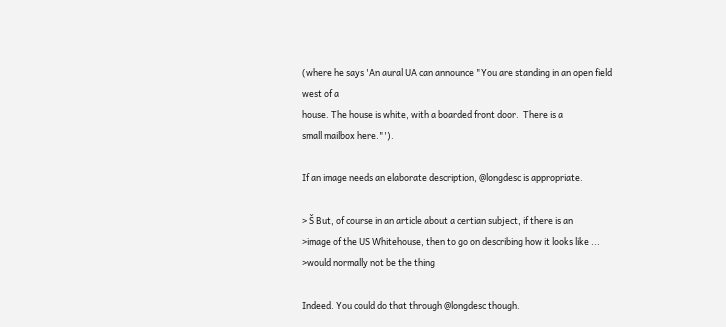(where he says 'An aural UA can announce "You are standing in an open field
west of a
house. The house is white, with a boarded front door.  There is a
small mailbox here."').

If an image needs an elaborate description, @longdesc is appropriate.

> Š But, of course in an article about a certian subject, if there is an
>image of the US Whitehouse, then to go on describing how it looks like ...
>would normally not be the thing

Indeed. You could do that through @longdesc though.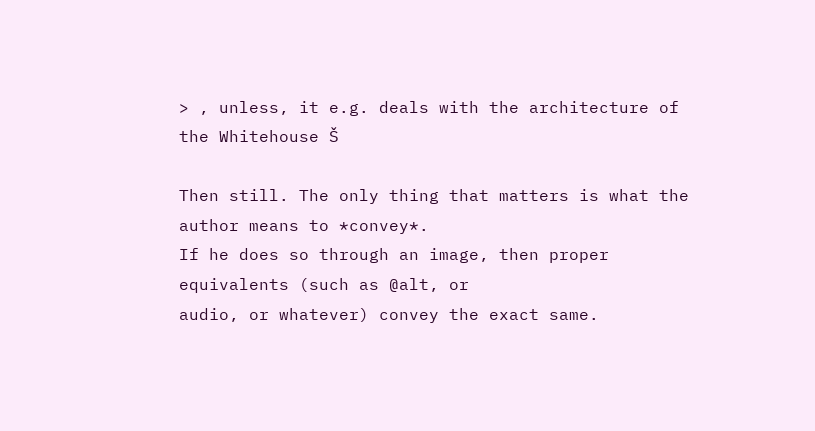> , unless, it e.g. deals with the architecture of the Whitehouse Š

Then still. The only thing that matters is what the author means to *convey*.
If he does so through an image, then proper equivalents (such as @alt, or
audio, or whatever) convey the exact same.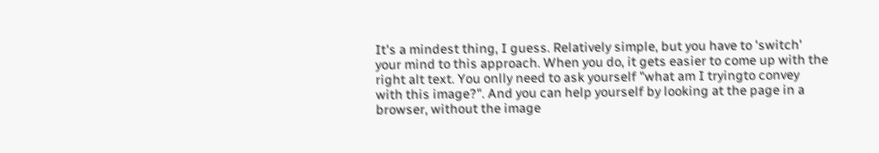It's a mindest thing, I guess. Relatively simple, but you have to 'switch'
your mind to this approach. When you do, it gets easier to come up with the
right alt text. You onlly need to ask yourself "what am I tryingto convey
with this image?". And you can help yourself by looking at the page in a
browser, without the image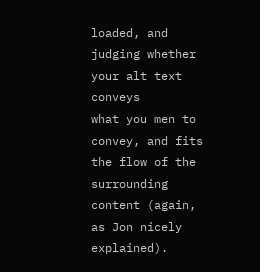loaded, and judging whether your alt text conveys
what you men to convey, and fits the flow of the surrounding content (again,
as Jon nicely explained).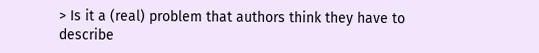> Is it a (real) problem that authors think they have to describe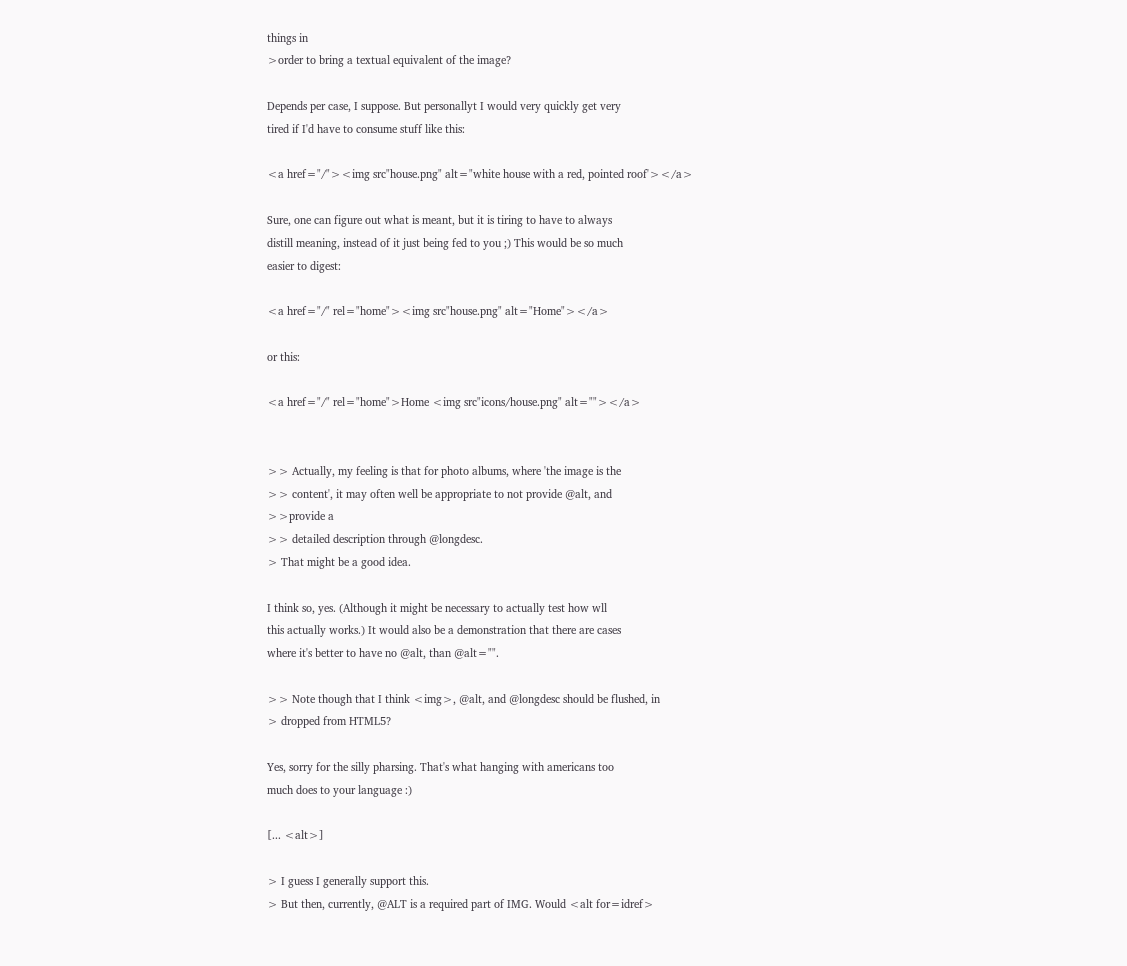things in
>order to bring a textual equivalent of the image?

Depends per case, I suppose. But personallyt I would very quickly get very
tired if I'd have to consume stuff like this:

<a href="/"><img src"house.png" alt="white house with a red, pointed roof'></a>

Sure, one can figure out what is meant, but it is tiring to have to always
distill meaning, instead of it just being fed to you ;) This would be so much
easier to digest:

<a href="/" rel="home"><img src"house.png" alt="Home"></a>

or this:

<a href="/" rel="home">Home <img src"icons/house.png" alt=""></a>


>> Actually, my feeling is that for photo albums, where 'the image is the
>> content', it may often well be appropriate to not provide @alt, and
>>provide a
>> detailed description through @longdesc.
> That might be a good idea.

I think so, yes. (Although it might be necessary to actually test how wll
this actually works.) It would also be a demonstration that there are cases
where it's better to have no @alt, than @alt="".

>> Note though that I think <img>, @alt, and @longdesc should be flushed, in
> dropped from HTML5?

Yes, sorry for the silly pharsing. That's what hanging with americans too
much does to your language :)

[... <alt>]

> I guess I generally support this.
> But then, currently, @ALT is a required part of IMG. Would <alt for=idref>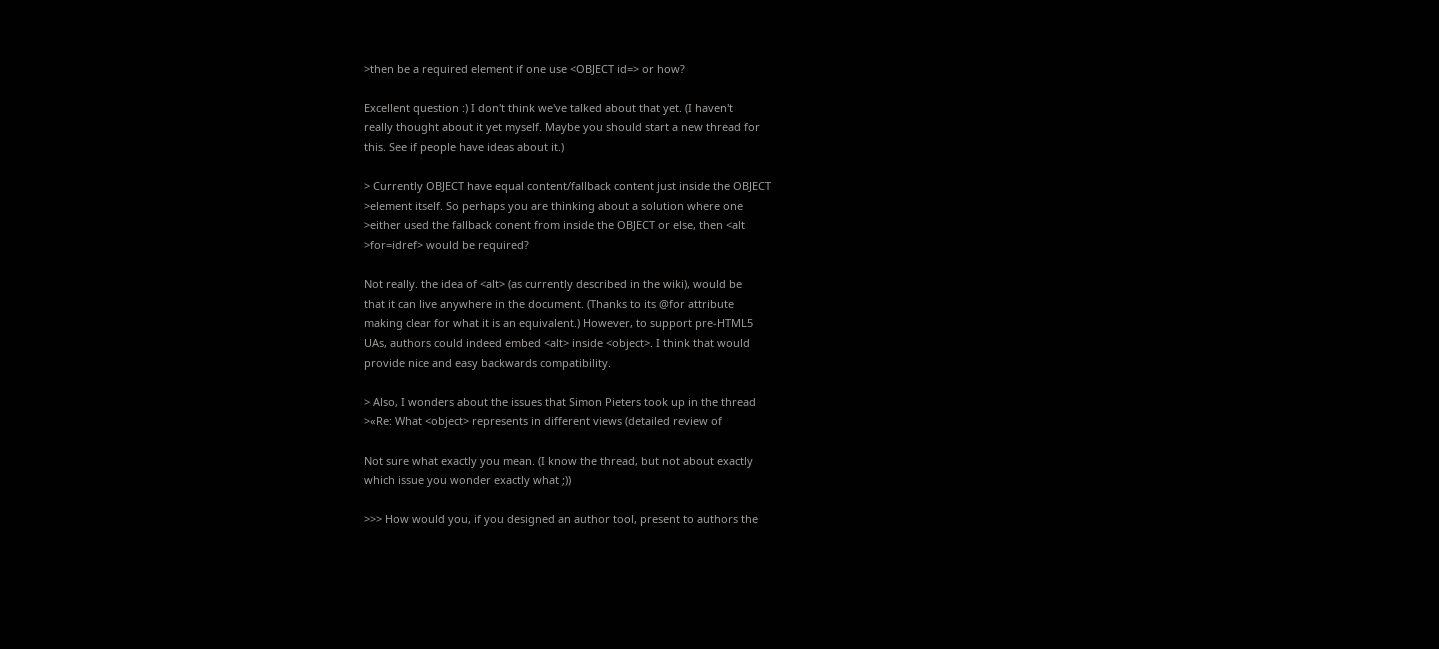>then be a required element if one use <OBJECT id=> or how?

Excellent question :) I don't think we've talked about that yet. (I haven't
really thought about it yet myself. Maybe you should start a new thread for
this. See if people have ideas about it.)

> Currently OBJECT have equal content/fallback content just inside the OBJECT
>element itself. So perhaps you are thinking about a solution where one
>either used the fallback conent from inside the OBJECT or else, then <alt
>for=idref> would be required?

Not really. the idea of <alt> (as currently described in the wiki), would be
that it can live anywhere in the document. (Thanks to its @for attribute
making clear for what it is an equivalent.) However, to support pre-HTML5
UAs, authors could indeed embed <alt> inside <object>. I think that would
provide nice and easy backwards compatibility.

> Also, I wonders about the issues that Simon Pieters took up in the thread
>«Re: What <object> represents in different views (detailed review of

Not sure what exactly you mean. (I know the thread, but not about exactly
which issue you wonder exactly what ;))

>>> How would you, if you designed an author tool, present to authors the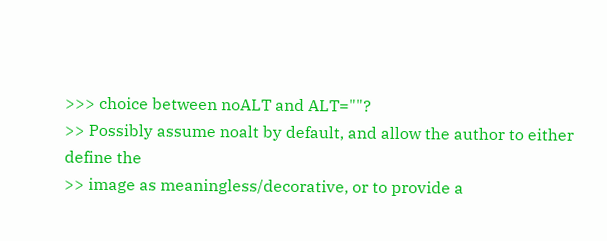>>> choice between noALT and ALT=""?
>> Possibly assume noalt by default, and allow the author to either define the
>> image as meaningless/decorative, or to provide a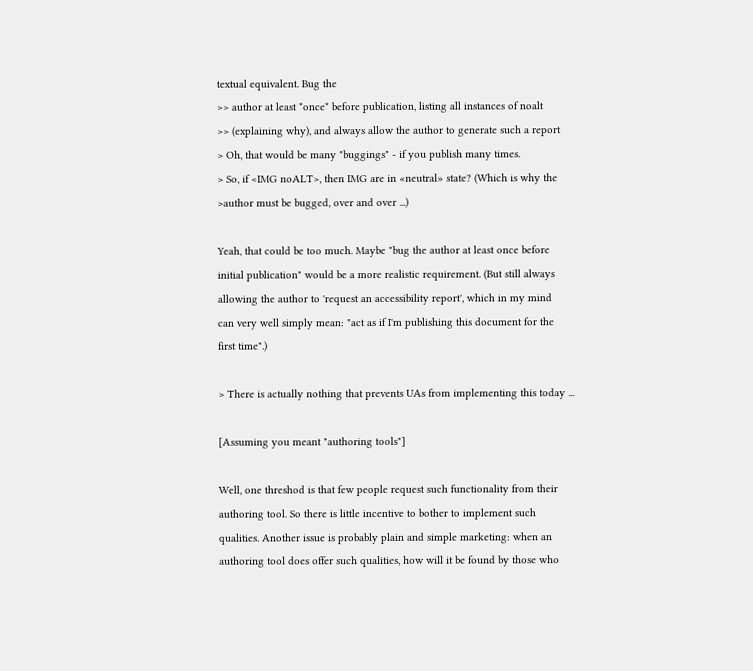textual equivalent. Bug the
>> author at least *once* before publication, listing all instances of noalt
>> (explaining why), and always allow the author to generate such a report
> Oh, that would be many "buggings" - if you publish many times.
> So, if <IMG noALT>, then IMG are in «neutral» state? (Which is why the
>author must be bugged, over and over ...)

Yeah, that could be too much. Maybe "bug the author at least once before
initial publication" would be a more realistic requirement. (But still always
allowing the author to 'request an accessibility report', which in my mind
can very well simply mean: "act as if I'm publishing this document for the
first time".)

> There is actually nothing that prevents UAs from implementing this today ...

[Assuming you meant "authoring tools"]

Well, one threshod is that few people request such functionality from their
authoring tool. So there is little incentive to bother to implement such
qualities. Another issue is probably plain and simple marketing: when an
authoring tool does offer such qualities, how will it be found by those who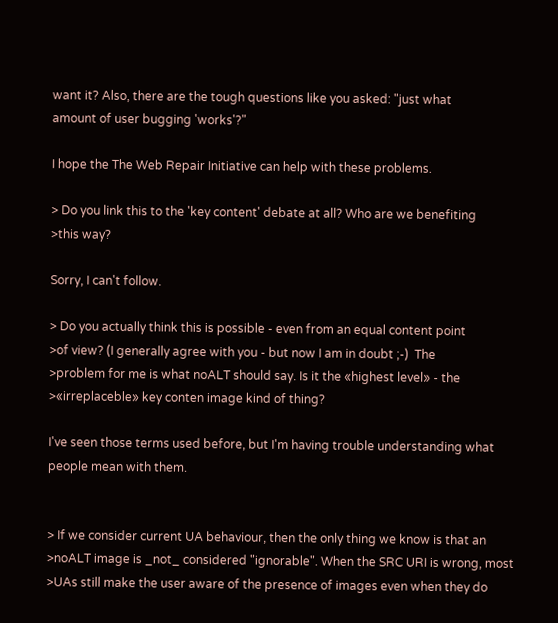want it? Also, there are the tough questions like you asked: "just what
amount of user bugging 'works'?"

I hope the The Web Repair Initiative can help with these problems.

> Do you link this to the 'key content' debate at all? Who are we benefiting
>this way?

Sorry, I can't follow.

> Do you actually think this is possible - even from an equal content point
>of view? (I generally agree with you - but now I am in doubt ;-)  The
>problem for me is what noALT should say. Is it the «highest level» - the
>«irreplaceble» key conten image kind of thing?

I've seen those terms used before, but I'm having trouble understanding what
people mean with them.


> If we consider current UA behaviour, then the only thing we know is that an
>noALT image is _not_ considered "ignorable". When the SRC URI is wrong, most
>UAs still make the user aware of the presence of images even when they do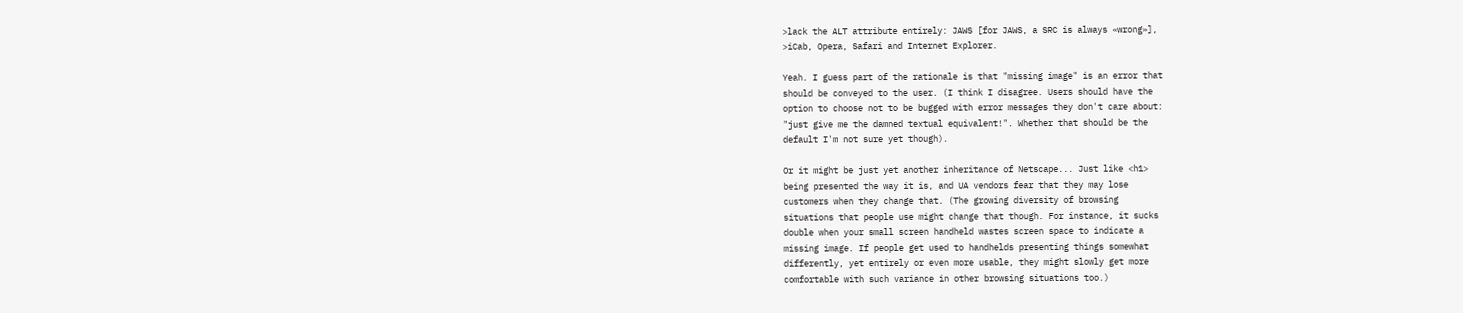>lack the ALT attribute entirely: JAWS [for JAWS, a SRC is always «wrong»],
>iCab, Opera, Safari and Internet Explorer.

Yeah. I guess part of the rationale is that "missing image" is an error that
should be conveyed to the user. (I think I disagree. Users should have the
option to choose not to be bugged with error messages they don't care about:
"just give me the damned textual equivalent!". Whether that should be the
default I'm not sure yet though).

Or it might be just yet another inheritance of Netscape... Just like <h1>
being presented the way it is, and UA vendors fear that they may lose
customers when they change that. (The growing diversity of browsing
situations that people use might change that though. For instance, it sucks
double when your small screen handheld wastes screen space to indicate a
missing image. If people get used to handhelds presenting things somewhat
differently, yet entirely or even more usable, they might slowly get more
comfortable with such variance in other browsing situations too.)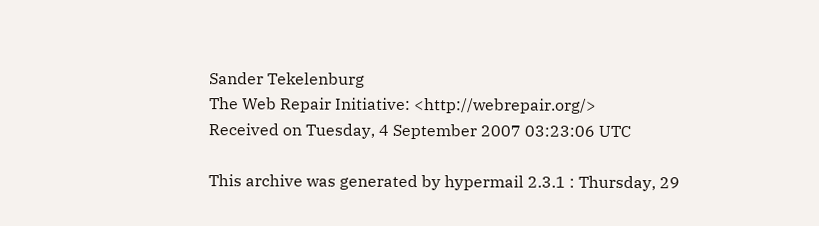Sander Tekelenburg
The Web Repair Initiative: <http://webrepair.org/>
Received on Tuesday, 4 September 2007 03:23:06 UTC

This archive was generated by hypermail 2.3.1 : Thursday, 29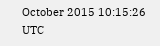October 2015 10:15:26 UTC